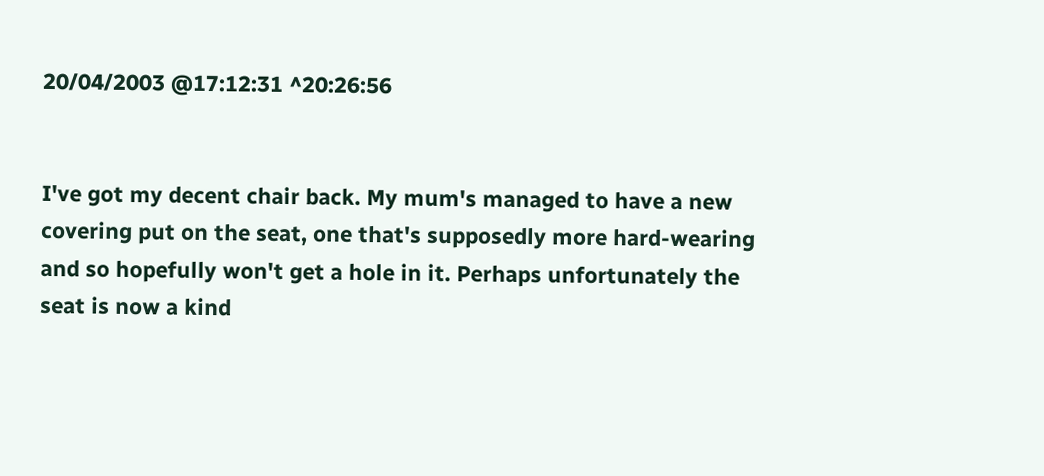20/04/2003 @17:12:31 ^20:26:56


I've got my decent chair back. My mum's managed to have a new covering put on the seat, one that's supposedly more hard-wearing and so hopefully won't get a hole in it. Perhaps unfortunately the seat is now a kind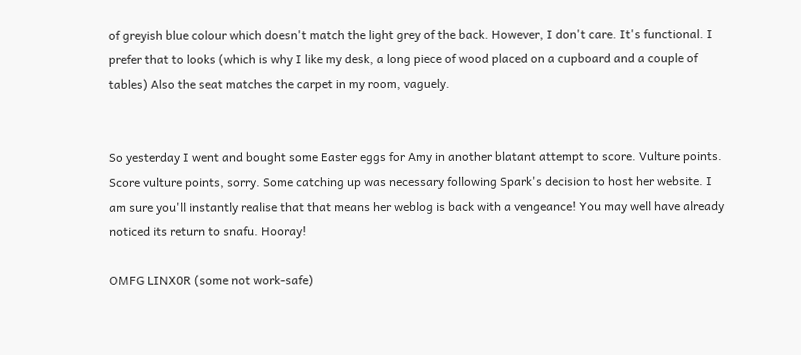of greyish blue colour which doesn't match the light grey of the back. However, I don't care. It's functional. I prefer that to looks (which is why I like my desk, a long piece of wood placed on a cupboard and a couple of tables) Also the seat matches the carpet in my room, vaguely.


So yesterday I went and bought some Easter eggs for Amy in another blatant attempt to score. Vulture points. Score vulture points, sorry. Some catching up was necessary following Spark's decision to host her website. I am sure you'll instantly realise that that means her weblog is back with a vengeance! You may well have already noticed its return to snafu. Hooray!

OMFG LINX0R (some not work-safe)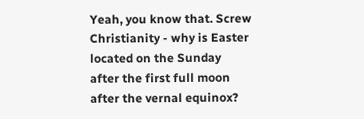Yeah, you know that. Screw Christianity - why is Easter located on the Sunday after the first full moon after the vernal equinox?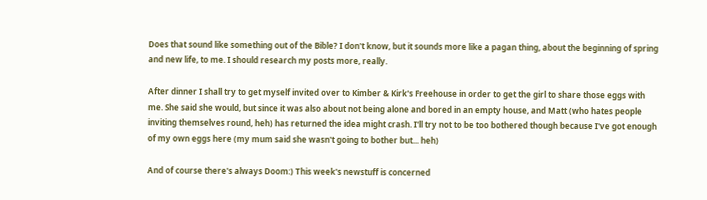Does that sound like something out of the Bible? I don't know, but it sounds more like a pagan thing, about the beginning of spring and new life, to me. I should research my posts more, really.

After dinner I shall try to get myself invited over to Kimber & Kirk's Freehouse in order to get the girl to share those eggs with me. She said she would, but since it was also about not being alone and bored in an empty house, and Matt (who hates people inviting themselves round, heh) has returned the idea might crash. I'll try not to be too bothered though because I've got enough of my own eggs here (my mum said she wasn't going to bother but... heh)

And of course there's always Doom:) This week's newstuff is concerned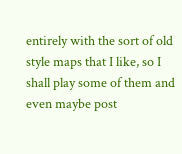entirely with the sort of old style maps that I like, so I shall play some of them and even maybe post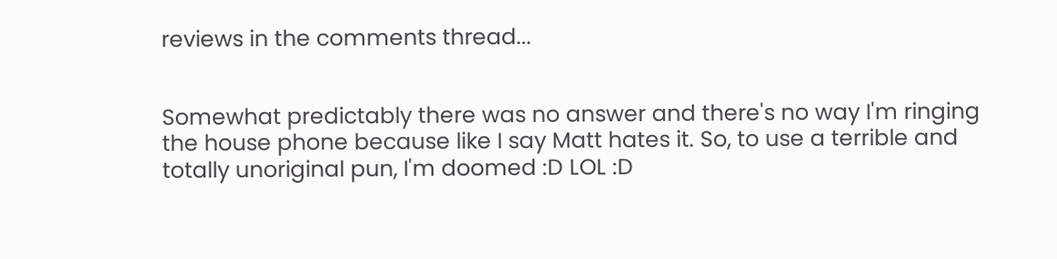reviews in the comments thread...


Somewhat predictably there was no answer and there's no way I'm ringing the house phone because like I say Matt hates it. So, to use a terrible and totally unoriginal pun, I'm doomed :D LOL :D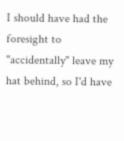I should have had the foresight to "accidentally" leave my hat behind, so I'd have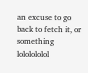an excuse to go back to fetch it, or something lololololol